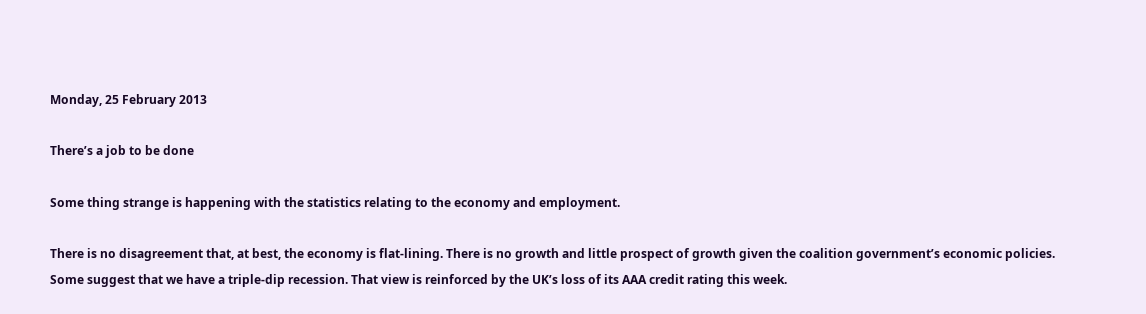Monday, 25 February 2013

There’s a job to be done

Some thing strange is happening with the statistics relating to the economy and employment.

There is no disagreement that, at best, the economy is flat-lining. There is no growth and little prospect of growth given the coalition government’s economic policies. Some suggest that we have a triple-dip recession. That view is reinforced by the UK’s loss of its AAA credit rating this week.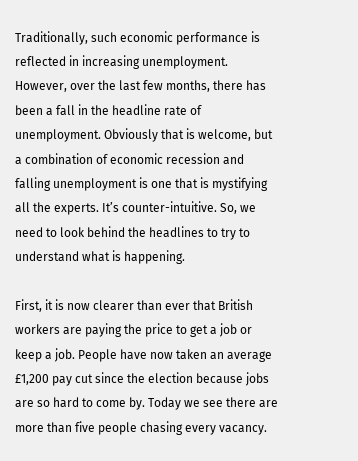Traditionally, such economic performance is reflected in increasing unemployment. However, over the last few months, there has been a fall in the headline rate of unemployment. Obviously that is welcome, but a combination of economic recession and falling unemployment is one that is mystifying all the experts. It’s counter-intuitive. So, we need to look behind the headlines to try to understand what is happening.

First, it is now clearer than ever that British workers are paying the price to get a job or keep a job. People have now taken an average £1,200 pay cut since the election because jobs are so hard to come by. Today we see there are more than five people chasing every vacancy.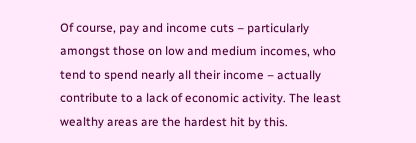Of course, pay and income cuts – particularly amongst those on low and medium incomes, who tend to spend nearly all their income – actually contribute to a lack of economic activity. The least wealthy areas are the hardest hit by this.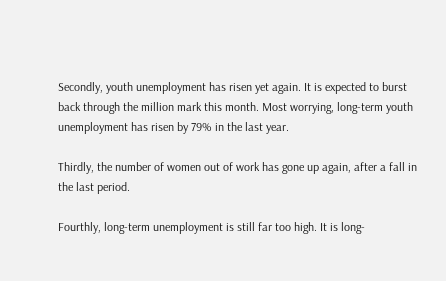Secondly, youth unemployment has risen yet again. It is expected to burst back through the million mark this month. Most worrying, long-term youth unemployment has risen by 79% in the last year.

Thirdly, the number of women out of work has gone up again, after a fall in the last period.

Fourthly, long-term unemployment is still far too high. It is long-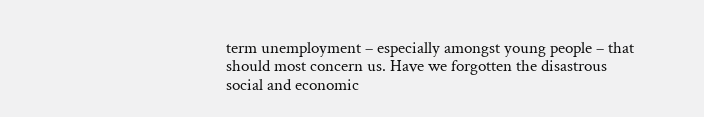term unemployment – especially amongst young people – that should most concern us. Have we forgotten the disastrous social and economic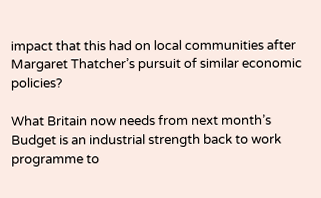impact that this had on local communities after Margaret Thatcher’s pursuit of similar economic policies?

What Britain now needs from next month’s Budget is an industrial strength back to work programme to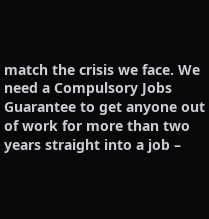match the crisis we face. We need a Compulsory Jobs Guarantee to get anyone out of work for more than two years straight into a job –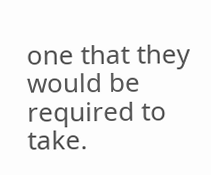one that they would be required to take.